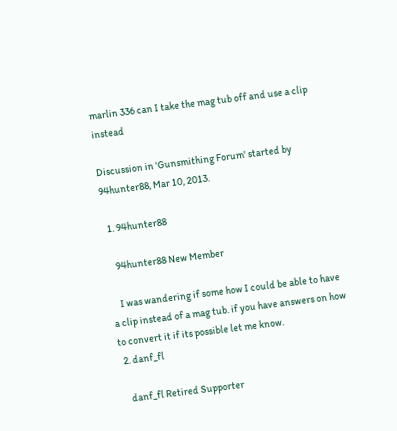marlin 336 can I take the mag tub off and use a clip instead

Discussion in 'Gunsmithing Forum' started by 94hunter88, Mar 10, 2013.

  1. 94hunter88

    94hunter88 New Member

    I was wandering if some how I could be able to have a clip instead of a mag tub. if you have answers on how to convert it if its possible let me know.
  2. danf_fl

    danf_fl Retired Supporter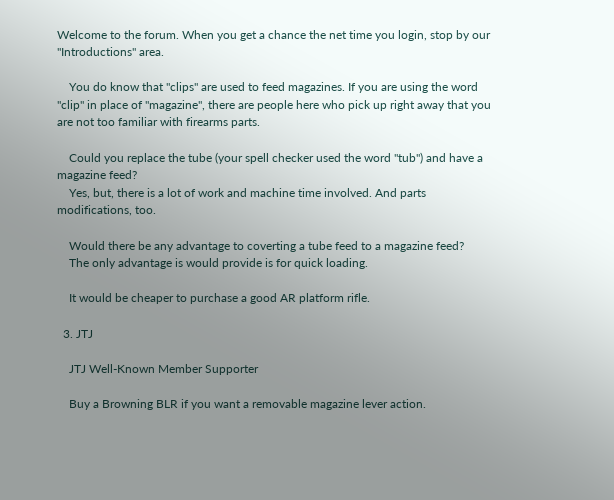Welcome to the forum. When you get a chance the net time you login, stop by our "Introductions" area.

    You do know that "clips" are used to feed magazines. If you are using the word "clip" in place of "magazine", there are people here who pick up right away that you are not too familiar with firearms parts.

    Could you replace the tube (your spell checker used the word "tub") and have a magazine feed?
    Yes, but, there is a lot of work and machine time involved. And parts modifications, too.

    Would there be any advantage to coverting a tube feed to a magazine feed?
    The only advantage is would provide is for quick loading.

    It would be cheaper to purchase a good AR platform rifle.

  3. JTJ

    JTJ Well-Known Member Supporter

    Buy a Browning BLR if you want a removable magazine lever action.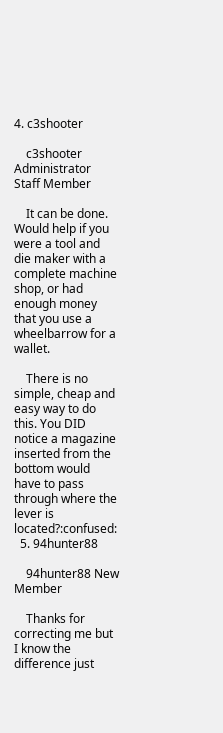4. c3shooter

    c3shooter Administrator Staff Member

    It can be done. Would help if you were a tool and die maker with a complete machine shop, or had enough money that you use a wheelbarrow for a wallet.

    There is no simple, cheap and easy way to do this. You DID notice a magazine inserted from the bottom would have to pass through where the lever is located?:confused:
  5. 94hunter88

    94hunter88 New Member

    Thanks for correcting me but I know the difference just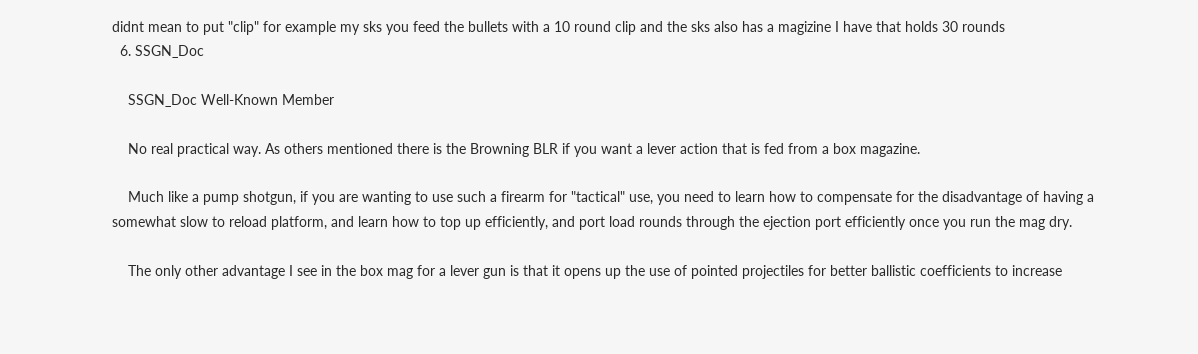didnt mean to put "clip" for example my sks you feed the bullets with a 10 round clip and the sks also has a magizine I have that holds 30 rounds
  6. SSGN_Doc

    SSGN_Doc Well-Known Member

    No real practical way. As others mentioned there is the Browning BLR if you want a lever action that is fed from a box magazine.

    Much like a pump shotgun, if you are wanting to use such a firearm for "tactical" use, you need to learn how to compensate for the disadvantage of having a somewhat slow to reload platform, and learn how to top up efficiently, and port load rounds through the ejection port efficiently once you run the mag dry.

    The only other advantage I see in the box mag for a lever gun is that it opens up the use of pointed projectiles for better ballistic coefficients to increase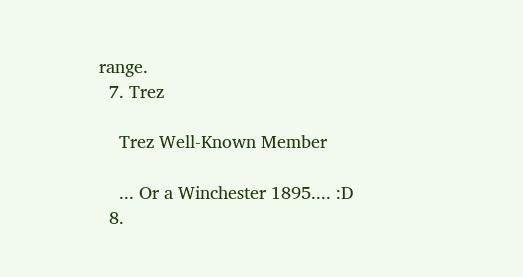range.
  7. Trez

    Trez Well-Known Member

    ... Or a Winchester 1895.... :D
  8.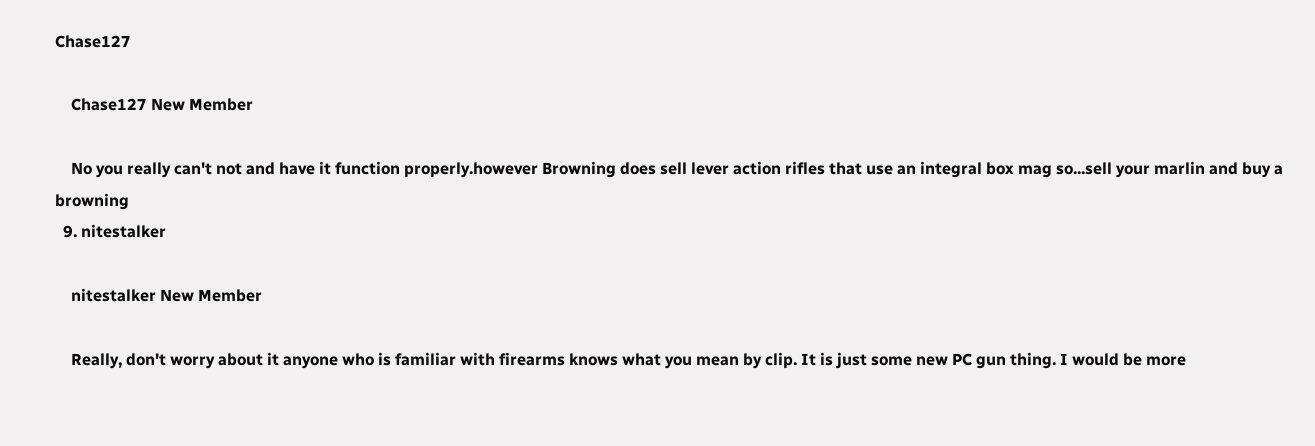Chase127

    Chase127 New Member

    No you really can't not and have it function properly.however Browning does sell lever action rifles that use an integral box mag so...sell your marlin and buy a browning
  9. nitestalker

    nitestalker New Member

    Really, don't worry about it anyone who is familiar with firearms knows what you mean by clip. It is just some new PC gun thing. I would be more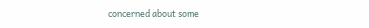concerned about some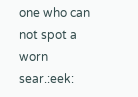one who can not spot a worn sear.:eek: